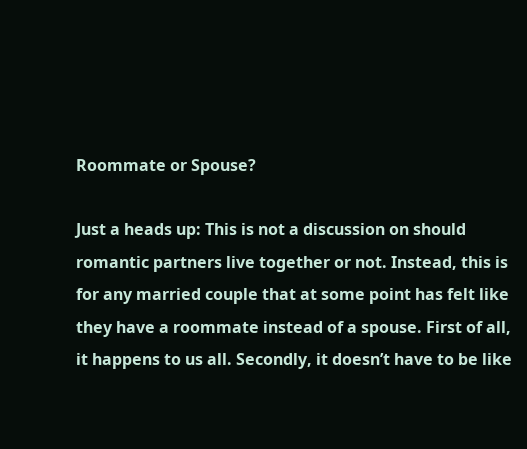Roommate or Spouse?

Just a heads up: This is not a discussion on should romantic partners live together or not. Instead, this is for any married couple that at some point has felt like they have a roommate instead of a spouse. First of all, it happens to us all. Secondly, it doesn’t have to be like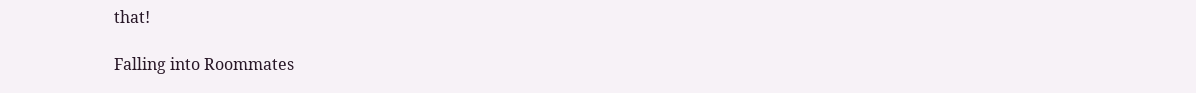that!

Falling into Roommates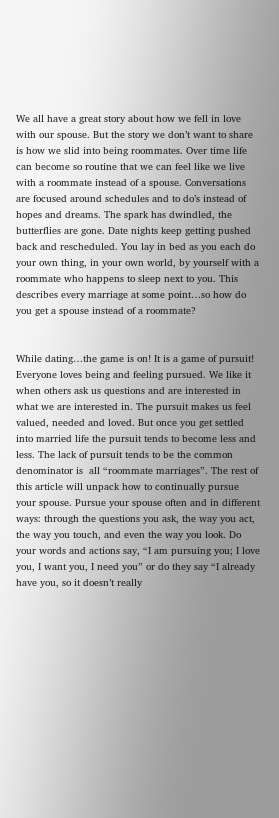We all have a great story about how we fell in love with our spouse. But the story we don’t want to share is how we slid into being roommates. Over time life can become so routine that we can feel like we live with a roommate instead of a spouse. Conversations are focused around schedules and to do’s instead of hopes and dreams. The spark has dwindled, the butterflies are gone. Date nights keep getting pushed back and rescheduled. You lay in bed as you each do your own thing, in your own world, by yourself with a roommate who happens to sleep next to you. This describes every marriage at some point…so how do you get a spouse instead of a roommate?


While dating…the game is on! It is a game of pursuit! Everyone loves being and feeling pursued. We like it when others ask us questions and are interested in what we are interested in. The pursuit makes us feel valued, needed and loved. But once you get settled into married life the pursuit tends to become less and less. The lack of pursuit tends to be the common denominator is  all “roommate marriages”. The rest of this article will unpack how to continually pursue your spouse. Pursue your spouse often and in different ways: through the questions you ask, the way you act, the way you touch, and even the way you look. Do your words and actions say, “I am pursuing you; I love you, I want you, I need you” or do they say “I already have you, so it doesn’t really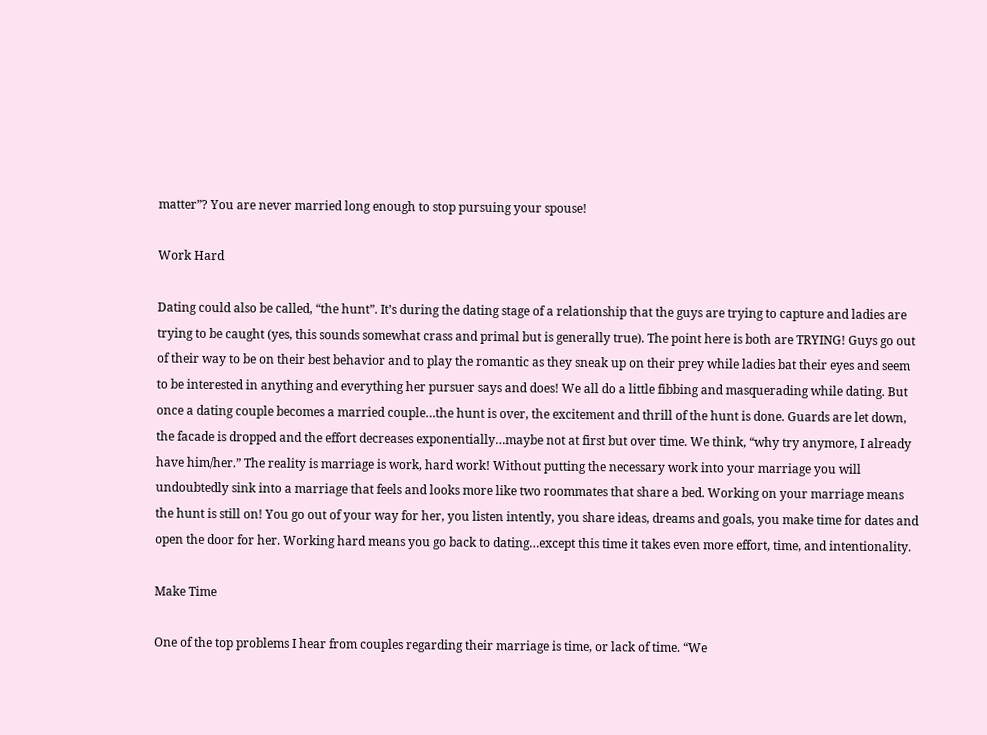matter”? You are never married long enough to stop pursuing your spouse!

Work Hard

Dating could also be called, “the hunt”. It’s during the dating stage of a relationship that the guys are trying to capture and ladies are trying to be caught (yes, this sounds somewhat crass and primal but is generally true). The point here is both are TRYING! Guys go out of their way to be on their best behavior and to play the romantic as they sneak up on their prey while ladies bat their eyes and seem to be interested in anything and everything her pursuer says and does! We all do a little fibbing and masquerading while dating. But once a dating couple becomes a married couple…the hunt is over, the excitement and thrill of the hunt is done. Guards are let down, the facade is dropped and the effort decreases exponentially…maybe not at first but over time. We think, “why try anymore, I already have him/her.” The reality is marriage is work, hard work! Without putting the necessary work into your marriage you will undoubtedly sink into a marriage that feels and looks more like two roommates that share a bed. Working on your marriage means the hunt is still on! You go out of your way for her, you listen intently, you share ideas, dreams and goals, you make time for dates and open the door for her. Working hard means you go back to dating…except this time it takes even more effort, time, and intentionality.

Make Time

One of the top problems I hear from couples regarding their marriage is time, or lack of time. “We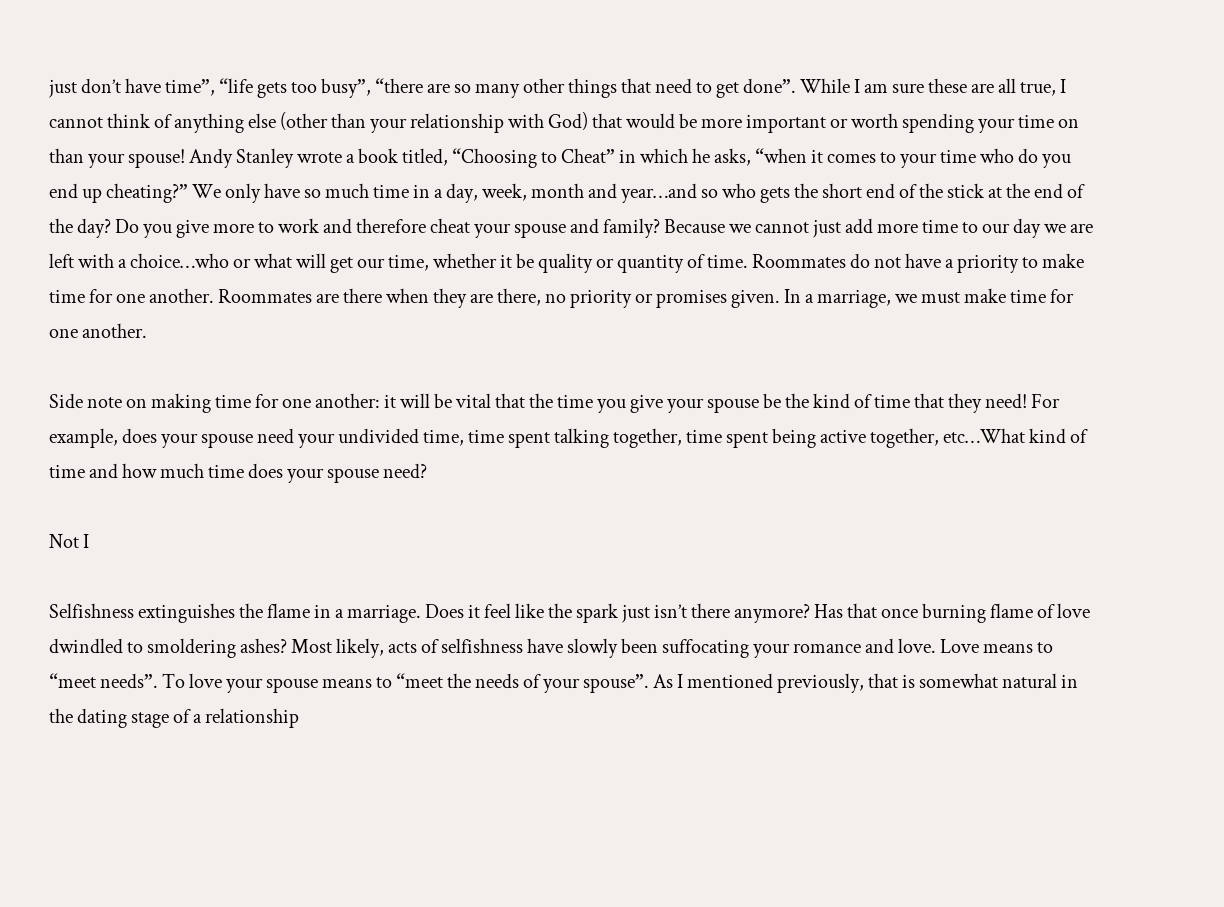just don’t have time”, “life gets too busy”, “there are so many other things that need to get done”. While I am sure these are all true, I cannot think of anything else (other than your relationship with God) that would be more important or worth spending your time on than your spouse! Andy Stanley wrote a book titled, “Choosing to Cheat” in which he asks, “when it comes to your time who do you end up cheating?” We only have so much time in a day, week, month and year…and so who gets the short end of the stick at the end of the day? Do you give more to work and therefore cheat your spouse and family? Because we cannot just add more time to our day we are left with a choice…who or what will get our time, whether it be quality or quantity of time. Roommates do not have a priority to make time for one another. Roommates are there when they are there, no priority or promises given. In a marriage, we must make time for one another.

Side note on making time for one another: it will be vital that the time you give your spouse be the kind of time that they need! For example, does your spouse need your undivided time, time spent talking together, time spent being active together, etc…What kind of time and how much time does your spouse need?

Not I

Selfishness extinguishes the flame in a marriage. Does it feel like the spark just isn’t there anymore? Has that once burning flame of love dwindled to smoldering ashes? Most likely, acts of selfishness have slowly been suffocating your romance and love. Love means to “meet needs”. To love your spouse means to “meet the needs of your spouse”. As I mentioned previously, that is somewhat natural in the dating stage of a relationship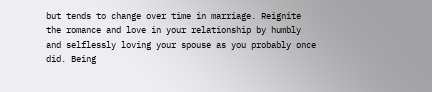but tends to change over time in marriage. Reignite the romance and love in your relationship by humbly and selflessly loving your spouse as you probably once did. Being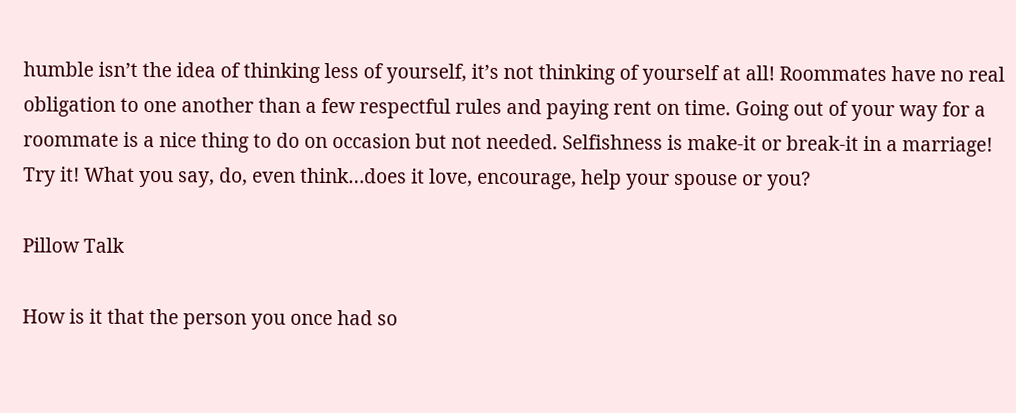humble isn’t the idea of thinking less of yourself, it’s not thinking of yourself at all! Roommates have no real obligation to one another than a few respectful rules and paying rent on time. Going out of your way for a roommate is a nice thing to do on occasion but not needed. Selfishness is make-it or break-it in a marriage! Try it! What you say, do, even think…does it love, encourage, help your spouse or you?

Pillow Talk

How is it that the person you once had so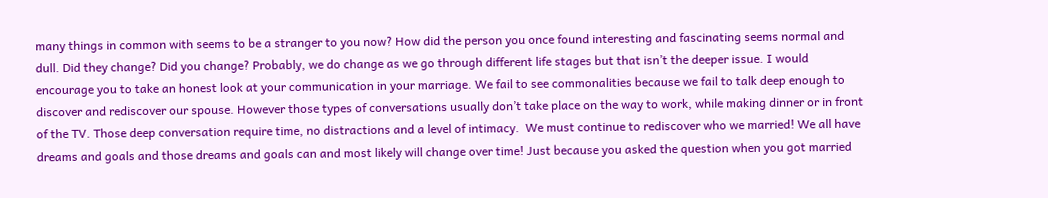many things in common with seems to be a stranger to you now? How did the person you once found interesting and fascinating seems normal and dull. Did they change? Did you change? Probably, we do change as we go through different life stages but that isn’t the deeper issue. I would encourage you to take an honest look at your communication in your marriage. We fail to see commonalities because we fail to talk deep enough to discover and rediscover our spouse. However those types of conversations usually don’t take place on the way to work, while making dinner or in front of the TV. Those deep conversation require time, no distractions and a level of intimacy.  We must continue to rediscover who we married! We all have dreams and goals and those dreams and goals can and most likely will change over time! Just because you asked the question when you got married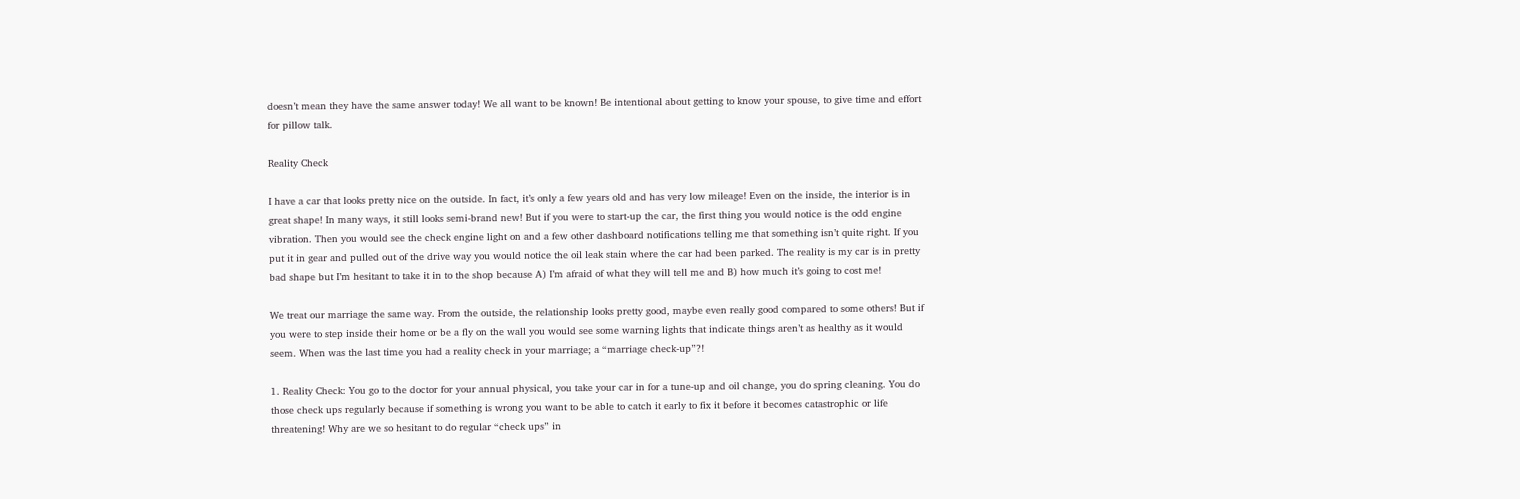doesn’t mean they have the same answer today! We all want to be known! Be intentional about getting to know your spouse, to give time and effort for pillow talk.

Reality Check

I have a car that looks pretty nice on the outside. In fact, it’s only a few years old and has very low mileage! Even on the inside, the interior is in great shape! In many ways, it still looks semi-brand new! But if you were to start-up the car, the first thing you would notice is the odd engine vibration. Then you would see the check engine light on and a few other dashboard notifications telling me that something isn’t quite right. If you put it in gear and pulled out of the drive way you would notice the oil leak stain where the car had been parked. The reality is my car is in pretty bad shape but I’m hesitant to take it in to the shop because A) I’m afraid of what they will tell me and B) how much it’s going to cost me!

We treat our marriage the same way. From the outside, the relationship looks pretty good, maybe even really good compared to some others! But if you were to step inside their home or be a fly on the wall you would see some warning lights that indicate things aren’t as healthy as it would seem. When was the last time you had a reality check in your marriage; a “marriage check-up”?!

1. Reality Check: You go to the doctor for your annual physical, you take your car in for a tune-up and oil change, you do spring cleaning. You do those check ups regularly because if something is wrong you want to be able to catch it early to fix it before it becomes catastrophic or life threatening! Why are we so hesitant to do regular “check ups” in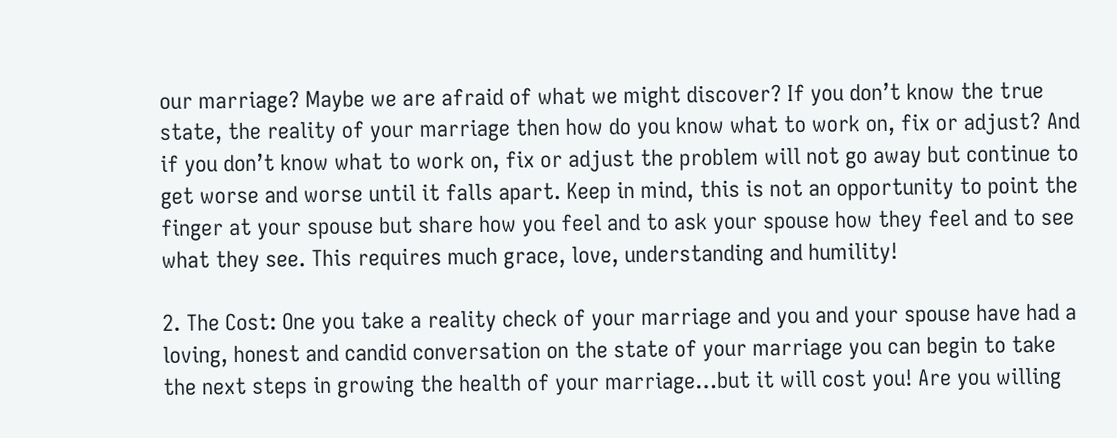our marriage? Maybe we are afraid of what we might discover? If you don’t know the true state, the reality of your marriage then how do you know what to work on, fix or adjust? And if you don’t know what to work on, fix or adjust the problem will not go away but continue to get worse and worse until it falls apart. Keep in mind, this is not an opportunity to point the finger at your spouse but share how you feel and to ask your spouse how they feel and to see what they see. This requires much grace, love, understanding and humility!

2. The Cost: One you take a reality check of your marriage and you and your spouse have had a loving, honest and candid conversation on the state of your marriage you can begin to take the next steps in growing the health of your marriage…but it will cost you! Are you willing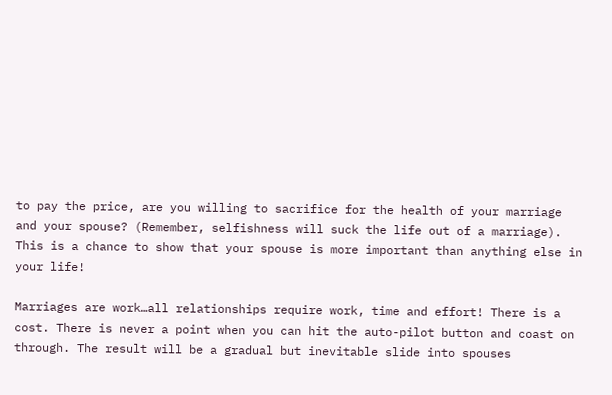to pay the price, are you willing to sacrifice for the health of your marriage and your spouse? (Remember, selfishness will suck the life out of a marriage). This is a chance to show that your spouse is more important than anything else in your life!

Marriages are work…all relationships require work, time and effort! There is a cost. There is never a point when you can hit the auto-pilot button and coast on through. The result will be a gradual but inevitable slide into spouses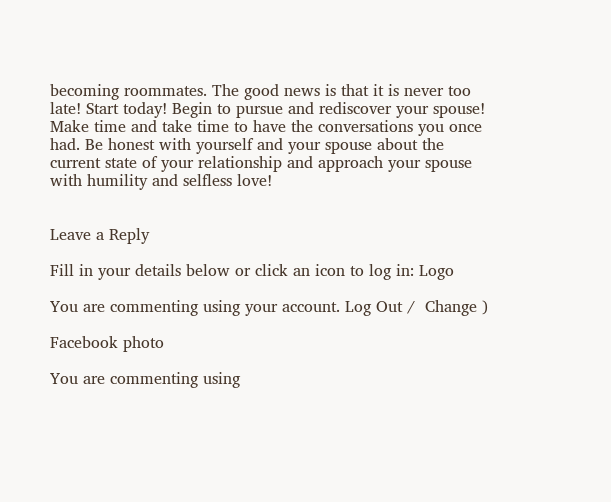becoming roommates. The good news is that it is never too late! Start today! Begin to pursue and rediscover your spouse! Make time and take time to have the conversations you once had. Be honest with yourself and your spouse about the current state of your relationship and approach your spouse with humility and selfless love!


Leave a Reply

Fill in your details below or click an icon to log in: Logo

You are commenting using your account. Log Out /  Change )

Facebook photo

You are commenting using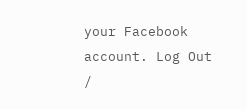your Facebook account. Log Out /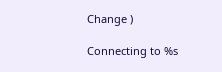Change )

Connecting to %s